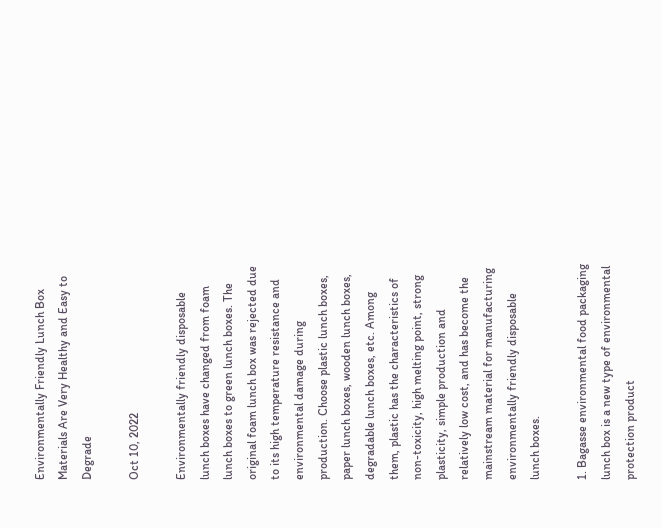Environmentally Friendly Lunch Box Materials Are Very Healthy and Easy to Degrade

Oct 10, 2022

Environmentally friendly disposable lunch boxes have changed from foam lunch boxes to green lunch boxes. The original foam lunch box was rejected due to its high temperature resistance and environmental damage during production. Choose plastic lunch boxes, paper lunch boxes, wooden lunch boxes, degradable lunch boxes, etc. Among them, plastic has the characteristics of non-toxicity, high melting point, strong plasticity, simple production and relatively low cost, and has become the mainstream material for manufacturing environmentally friendly disposable lunch boxes.

1. Bagasse environmental food packaging lunch box is a new type of environmental protection product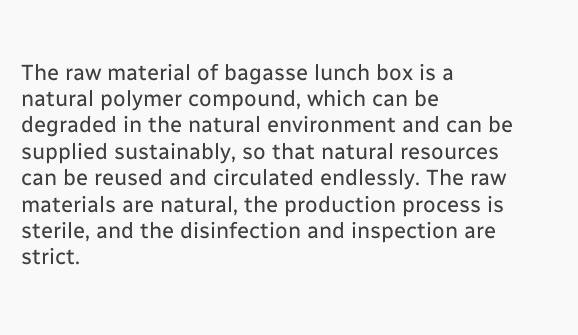The raw material of bagasse lunch box is a natural polymer compound, which can be degraded in the natural environment and can be supplied sustainably, so that natural resources can be reused and circulated endlessly. The raw materials are natural, the production process is sterile, and the disinfection and inspection are strict.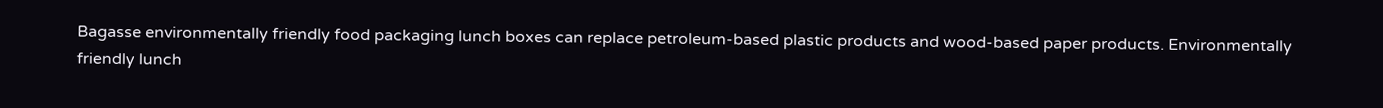Bagasse environmentally friendly food packaging lunch boxes can replace petroleum-based plastic products and wood-based paper products. Environmentally friendly lunch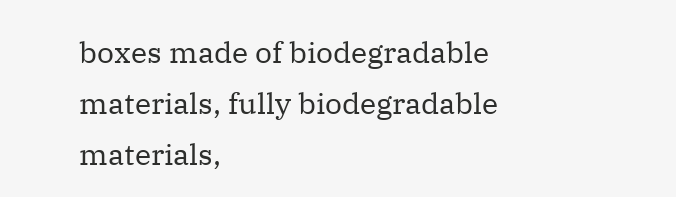boxes made of biodegradable materials, fully biodegradable materials,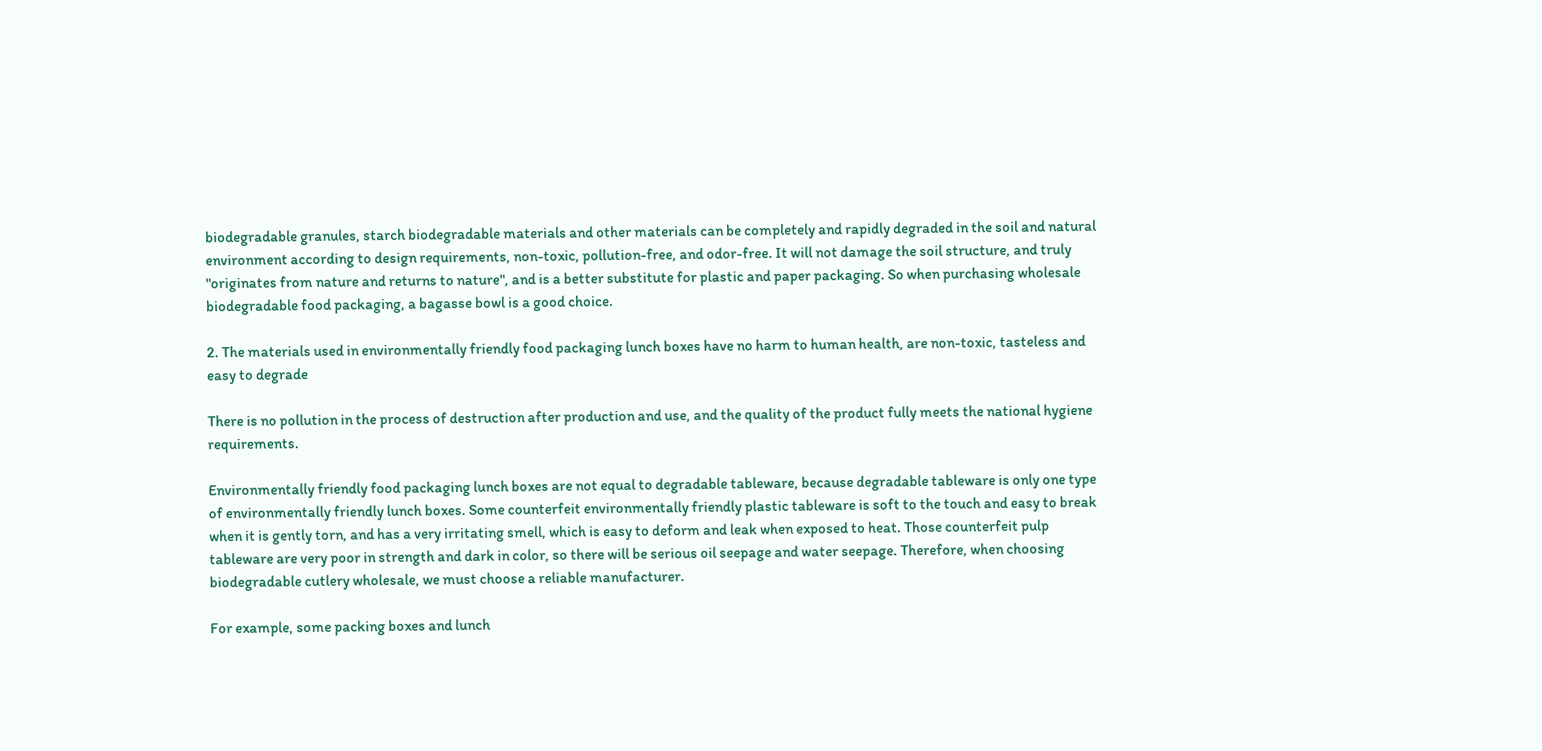biodegradable granules, starch biodegradable materials and other materials can be completely and rapidly degraded in the soil and natural environment according to design requirements, non-toxic, pollution-free, and odor-free. It will not damage the soil structure, and truly "originates from nature and returns to nature", and is a better substitute for plastic and paper packaging. So when purchasing wholesale biodegradable food packaging, a bagasse bowl is a good choice.

2. The materials used in environmentally friendly food packaging lunch boxes have no harm to human health, are non-toxic, tasteless and easy to degrade

There is no pollution in the process of destruction after production and use, and the quality of the product fully meets the national hygiene requirements.

Environmentally friendly food packaging lunch boxes are not equal to degradable tableware, because degradable tableware is only one type of environmentally friendly lunch boxes. Some counterfeit environmentally friendly plastic tableware is soft to the touch and easy to break when it is gently torn, and has a very irritating smell, which is easy to deform and leak when exposed to heat. Those counterfeit pulp tableware are very poor in strength and dark in color, so there will be serious oil seepage and water seepage. Therefore, when choosing biodegradable cutlery wholesale, we must choose a reliable manufacturer.

For example, some packing boxes and lunch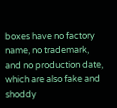boxes have no factory name, no trademark, and no production date, which are also fake and shoddy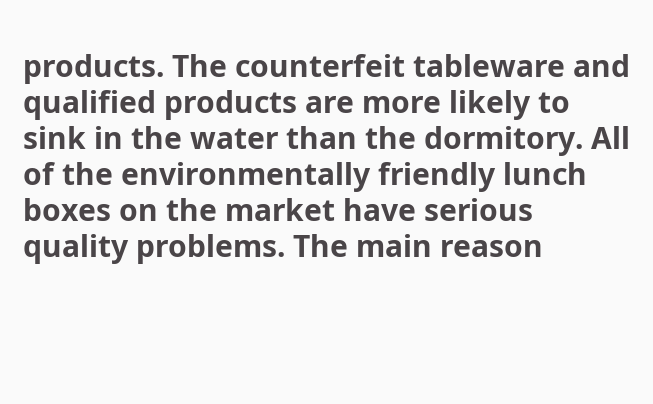products. The counterfeit tableware and qualified products are more likely to sink in the water than the dormitory. All of the environmentally friendly lunch boxes on the market have serious quality problems. The main reason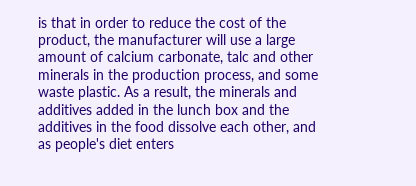is that in order to reduce the cost of the product, the manufacturer will use a large amount of calcium carbonate, talc and other minerals in the production process, and some waste plastic. As a result, the minerals and additives added in the lunch box and the additives in the food dissolve each other, and as people's diet enters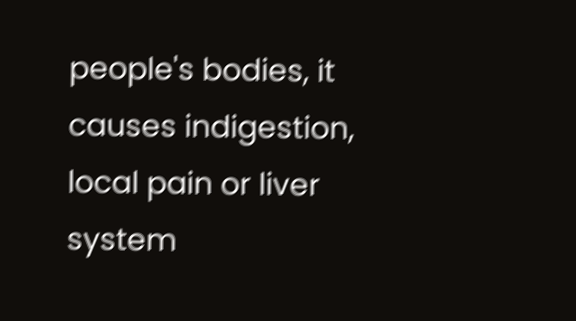people's bodies, it causes indigestion, local pain or liver system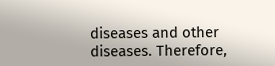diseases and other diseases. Therefore,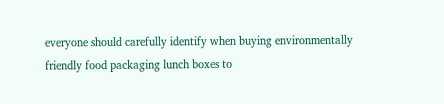everyone should carefully identify when buying environmentally friendly food packaging lunch boxes to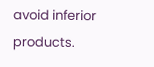avoid inferior products.